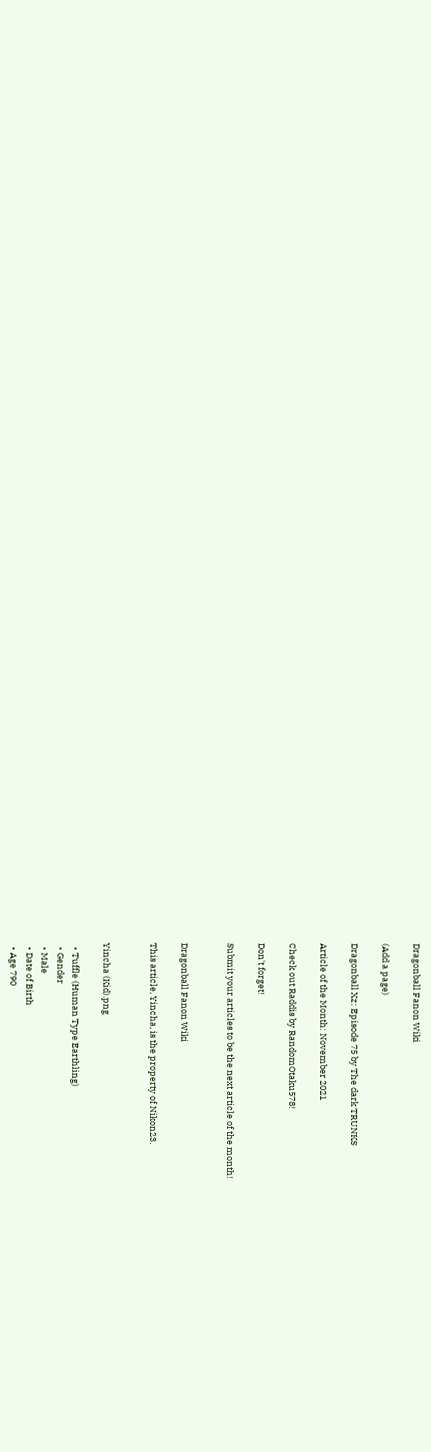Dragonball Fanon Wiki

(Add a page)

Dragonball Xz: Episode 75 by The dark TRUNKS

Article of the Month: November 2021

Check out Raddis by RandomOtaku578!

Don't forget!

Submit your articles to be the next article of the month!


Dragonball Fanon Wiki

This article, Yincha, is the property of Nikon23.


Yincha (Kid).png

  • Tuffle (Human Type Earthling)
  • Gender
  • Male
  • Date of Birth
  • Age 790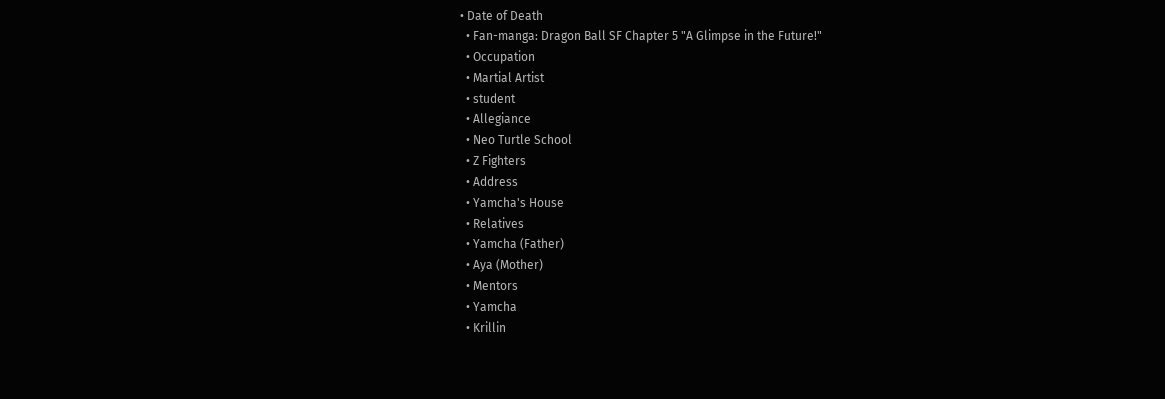• Date of Death
  • Fan-manga: Dragon Ball SF Chapter 5 "A Glimpse in the Future!"
  • Occupation
  • Martial Artist
  • student
  • Allegiance
  • Neo Turtle School
  • Z Fighters
  • Address
  • Yamcha's House
  • Relatives
  • Yamcha (Father)
  • Aya (Mother)
  • Mentors
  • Yamcha
  • Krillin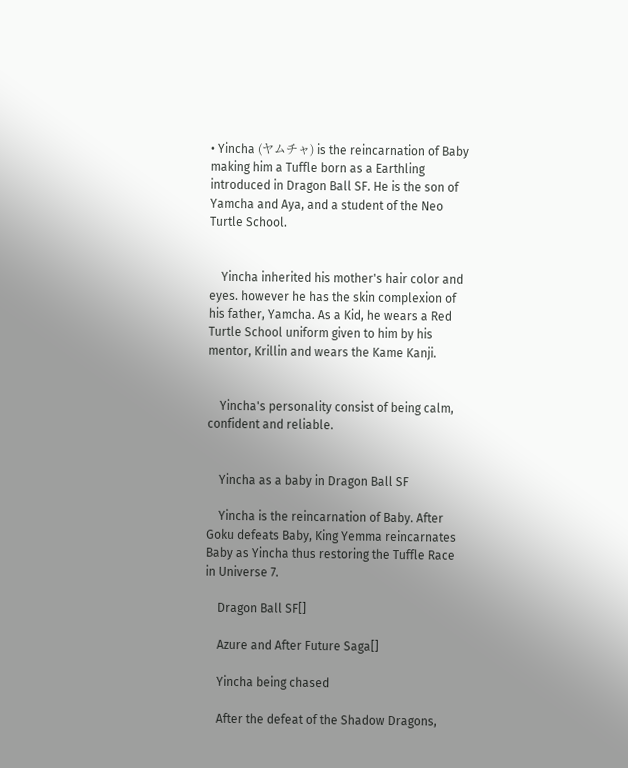• Yincha (ヤムチャ) is the reincarnation of Baby making him a Tuffle born as a Earthling introduced in Dragon Ball SF. He is the son of Yamcha and Aya, and a student of the Neo Turtle School.


    Yincha inherited his mother's hair color and eyes. however he has the skin complexion of his father, Yamcha. As a Kid, he wears a Red Turtle School uniform given to him by his mentor, Krillin and wears the Kame Kanji.


    Yincha's personality consist of being calm, confident and reliable.


    Yincha as a baby in Dragon Ball SF

    Yincha is the reincarnation of Baby. After Goku defeats Baby, King Yemma reincarnates Baby as Yincha thus restoring the Tuffle Race in Universe 7.

    Dragon Ball SF[]

    Azure and After Future Saga[]

    Yincha being chased

    After the defeat of the Shadow Dragons,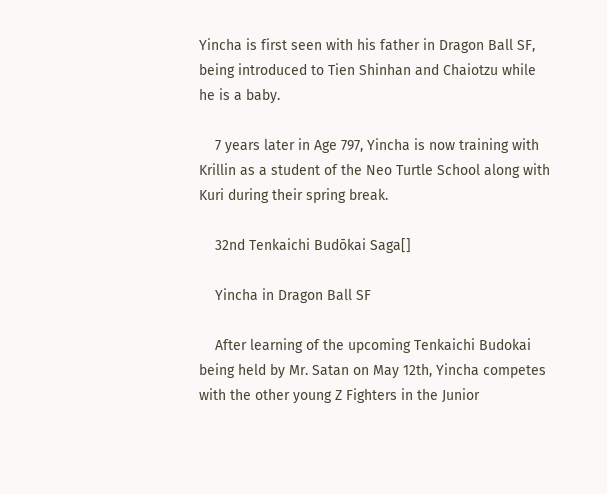Yincha is first seen with his father in Dragon Ball SF, being introduced to Tien Shinhan and Chaiotzu while he is a baby.

    7 years later in Age 797, Yincha is now training with Krillin as a student of the Neo Turtle School along with Kuri during their spring break.

    32nd Tenkaichi Budōkai Saga[]

    Yincha in Dragon Ball SF

    After learning of the upcoming Tenkaichi Budokai being held by Mr. Satan on May 12th, Yincha competes with the other young Z Fighters in the Junior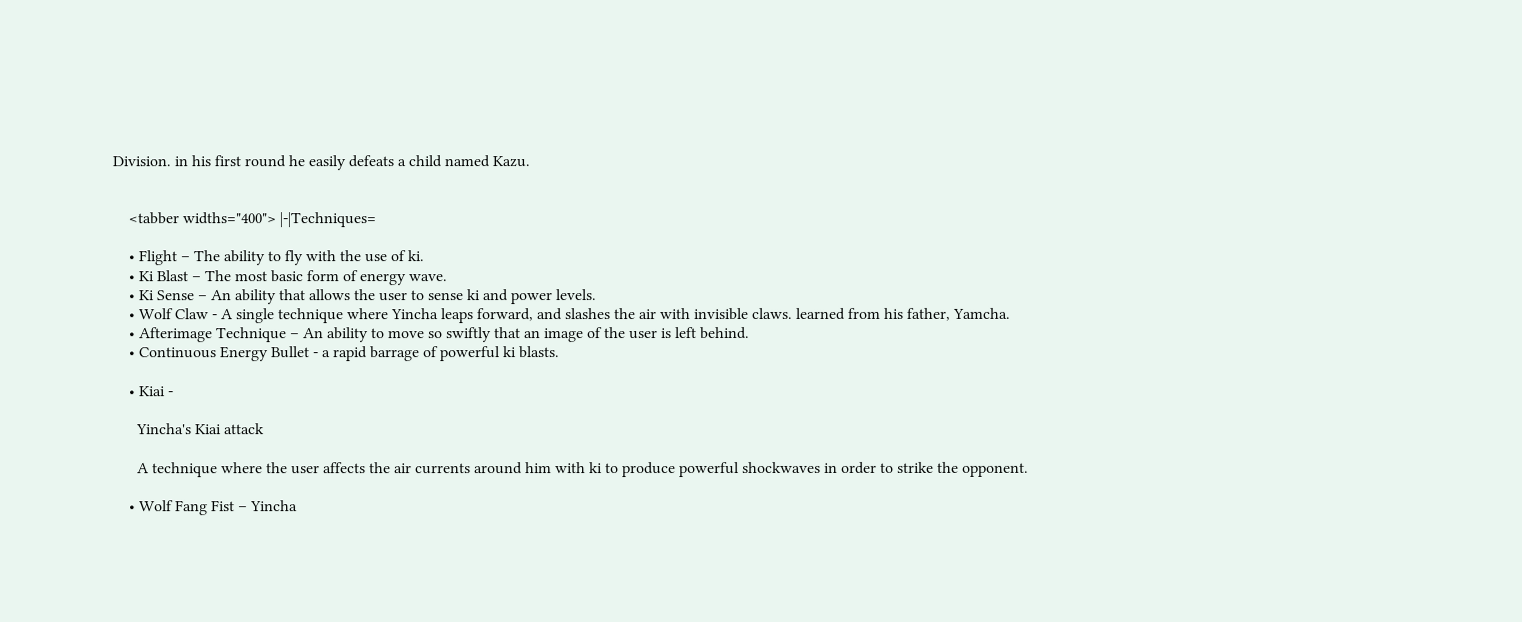Division. in his first round he easily defeats a child named Kazu.


    <tabber widths="400"> |-|Techniques=

    • Flight – The ability to fly with the use of ki.
    • Ki Blast – The most basic form of energy wave.
    • Ki Sense – An ability that allows the user to sense ki and power levels.
    • Wolf Claw - A single technique where Yincha leaps forward, and slashes the air with invisible claws. learned from his father, Yamcha.
    • Afterimage Technique – An ability to move so swiftly that an image of the user is left behind.
    • Continuous Energy Bullet - a rapid barrage of powerful ki blasts.

    • Kiai -

      Yincha's Kiai attack

      A technique where the user affects the air currents around him with ki to produce powerful shockwaves in order to strike the opponent.

    • Wolf Fang Fist – Yincha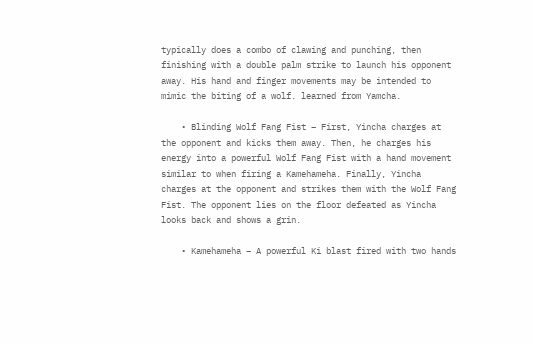typically does a combo of clawing and punching, then finishing with a double palm strike to launch his opponent away. His hand and finger movements may be intended to mimic the biting of a wolf. learned from Yamcha.

    • Blinding Wolf Fang Fist – First, Yincha charges at the opponent and kicks them away. Then, he charges his energy into a powerful Wolf Fang Fist with a hand movement similar to when firing a Kamehameha. Finally, Yincha charges at the opponent and strikes them with the Wolf Fang Fist. The opponent lies on the floor defeated as Yincha looks back and shows a grin.

    • Kamehameha – A powerful Ki blast fired with two hands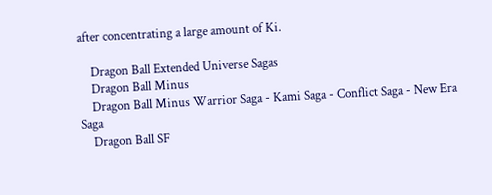after concentrating a large amount of Ki.

    Dragon Ball Extended Universe Sagas
    Dragon Ball Minus
    Dragon Ball Minus Warrior Saga - Kami Saga - Conflict Saga - New Era Saga
    Dragon Ball SF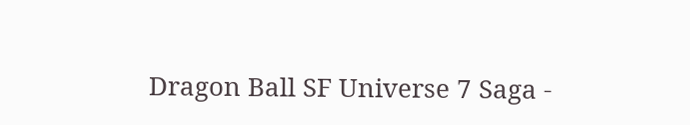Dragon Ball SF Universe 7 Saga -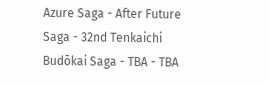Azure Saga - After Future Saga - 32nd Tenkaichi Budōkai Saga - TBA - TBA